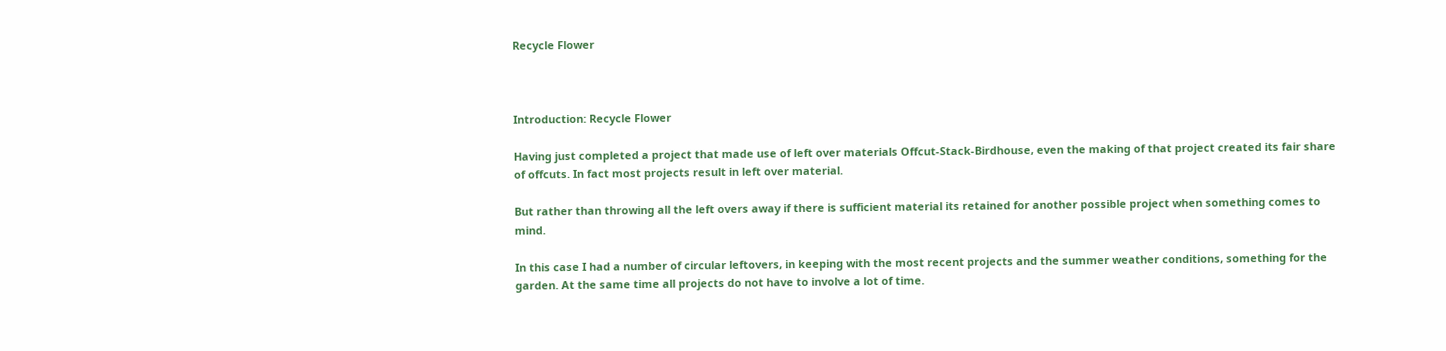Recycle Flower



Introduction: Recycle Flower

Having just completed a project that made use of left over materials Offcut-Stack-Birdhouse, even the making of that project created its fair share of offcuts. In fact most projects result in left over material.

But rather than throwing all the left overs away if there is sufficient material its retained for another possible project when something comes to mind.

In this case I had a number of circular leftovers, in keeping with the most recent projects and the summer weather conditions, something for the garden. At the same time all projects do not have to involve a lot of time.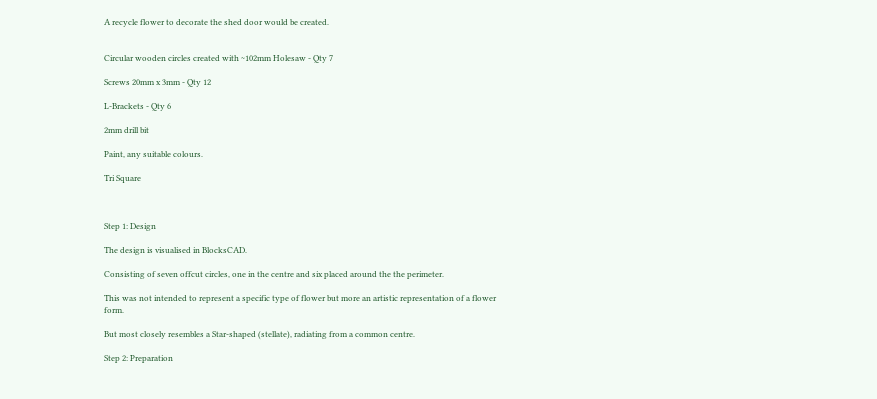A recycle flower to decorate the shed door would be created.


Circular wooden circles created with ~102mm Holesaw - Qty 7

Screws 20mm x 3mm - Qty 12

L-Brackets - Qty 6

2mm drill bit

Paint, any suitable colours.

Tri Square



Step 1: Design

The design is visualised in BlocksCAD.

Consisting of seven offcut circles, one in the centre and six placed around the the perimeter.

This was not intended to represent a specific type of flower but more an artistic representation of a flower form.

But most closely resembles a Star-shaped (stellate), radiating from a common centre.

Step 2: Preparation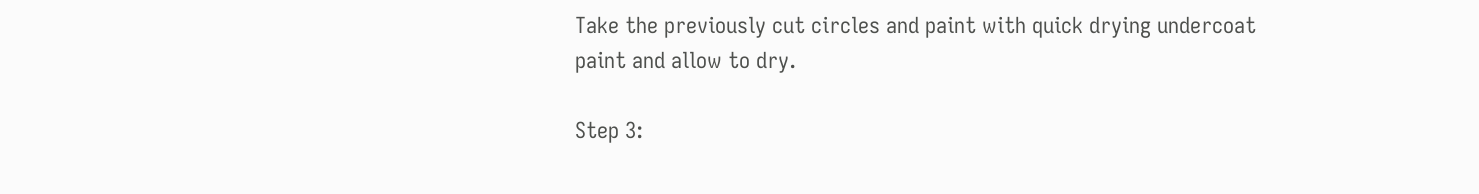Take the previously cut circles and paint with quick drying undercoat paint and allow to dry.

Step 3: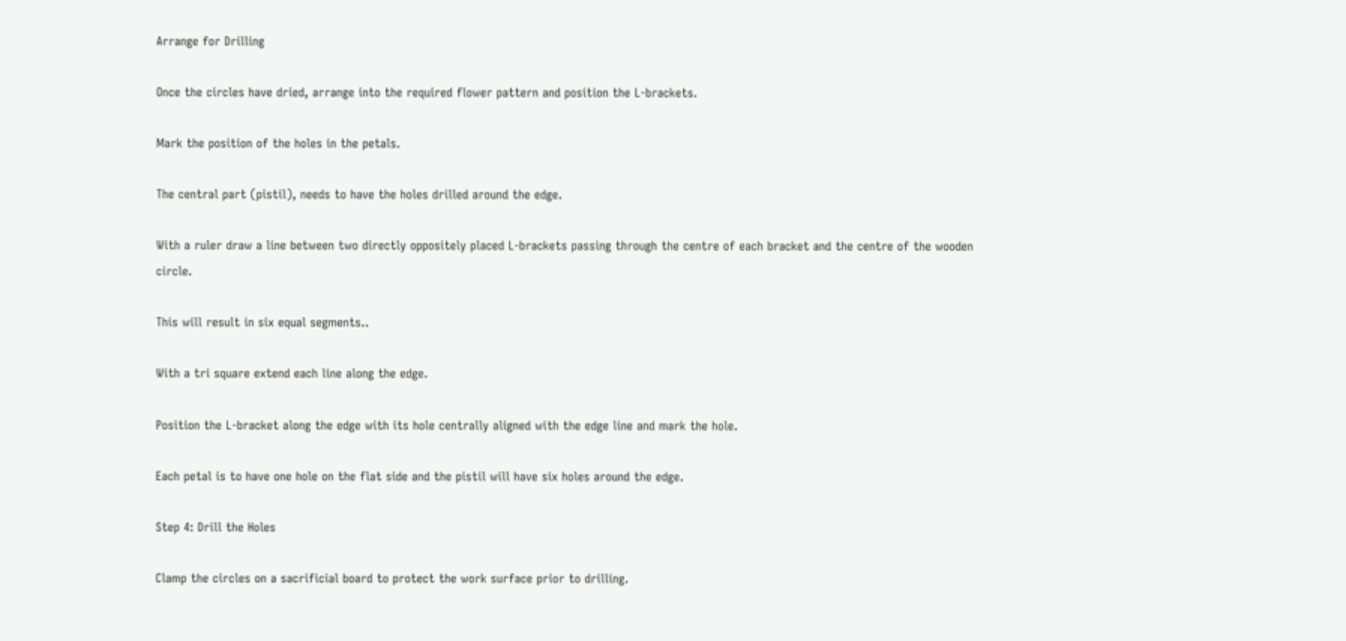Arrange for Drilling

Once the circles have dried, arrange into the required flower pattern and position the L-brackets.

Mark the position of the holes in the petals.

The central part (pistil), needs to have the holes drilled around the edge.

With a ruler draw a line between two directly oppositely placed L-brackets passing through the centre of each bracket and the centre of the wooden circle.

This will result in six equal segments..

With a tri square extend each line along the edge.

Position the L-bracket along the edge with its hole centrally aligned with the edge line and mark the hole.

Each petal is to have one hole on the flat side and the pistil will have six holes around the edge.

Step 4: Drill the Holes

Clamp the circles on a sacrificial board to protect the work surface prior to drilling.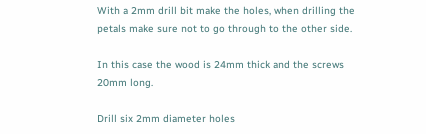With a 2mm drill bit make the holes, when drilling the petals make sure not to go through to the other side.

In this case the wood is 24mm thick and the screws 20mm long.

Drill six 2mm diameter holes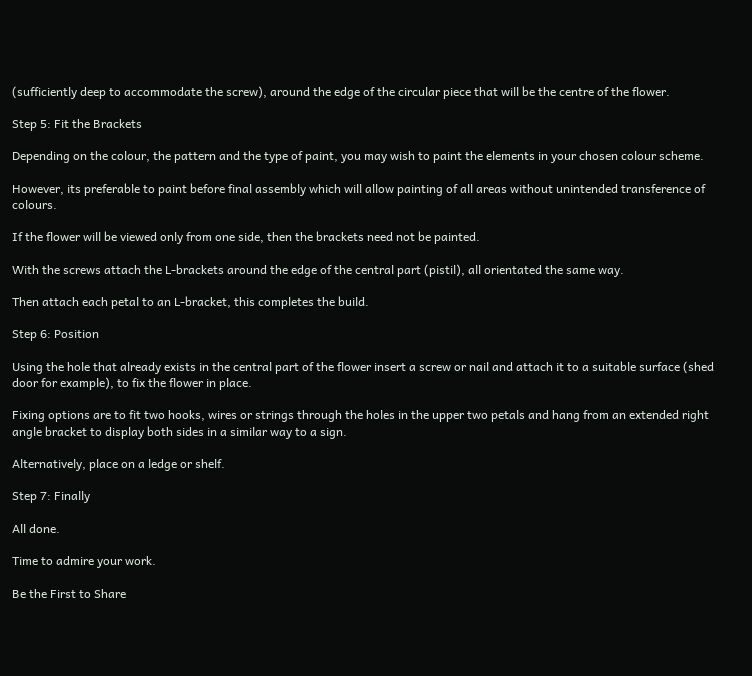(sufficiently deep to accommodate the screw), around the edge of the circular piece that will be the centre of the flower.

Step 5: Fit the Brackets

Depending on the colour, the pattern and the type of paint, you may wish to paint the elements in your chosen colour scheme.

However, its preferable to paint before final assembly which will allow painting of all areas without unintended transference of colours.

If the flower will be viewed only from one side, then the brackets need not be painted.

With the screws attach the L-brackets around the edge of the central part (pistil), all orientated the same way.

Then attach each petal to an L-bracket, this completes the build.

Step 6: Position

Using the hole that already exists in the central part of the flower insert a screw or nail and attach it to a suitable surface (shed door for example), to fix the flower in place.

Fixing options are to fit two hooks, wires or strings through the holes in the upper two petals and hang from an extended right angle bracket to display both sides in a similar way to a sign.

Alternatively, place on a ledge or shelf.

Step 7: Finally

All done.

Time to admire your work.

Be the First to Share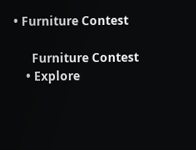• Furniture Contest

      Furniture Contest
    • Explore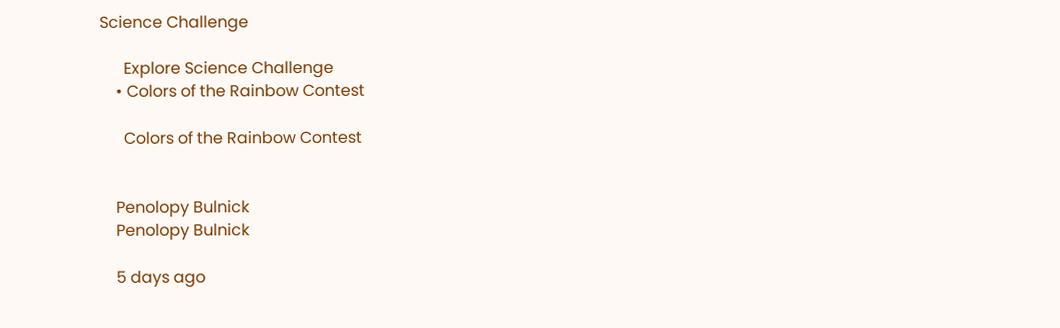Science Challenge

      Explore Science Challenge
    • Colors of the Rainbow Contest

      Colors of the Rainbow Contest


    Penolopy Bulnick
    Penolopy Bulnick

    5 days ago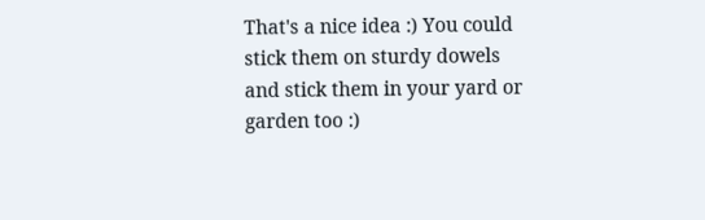That's a nice idea :) You could stick them on sturdy dowels and stick them in your yard or garden too :)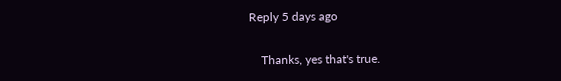Reply 5 days ago

    Thanks, yes that's true.